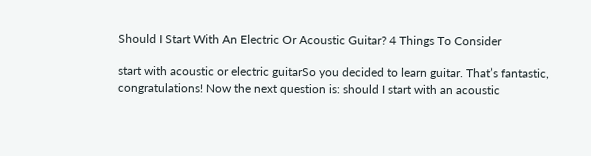Should I Start With An Electric Or Acoustic Guitar? 4 Things To Consider

start with acoustic or electric guitarSo you decided to learn guitar. That’s fantastic, congratulations! Now the next question is: should I start with an acoustic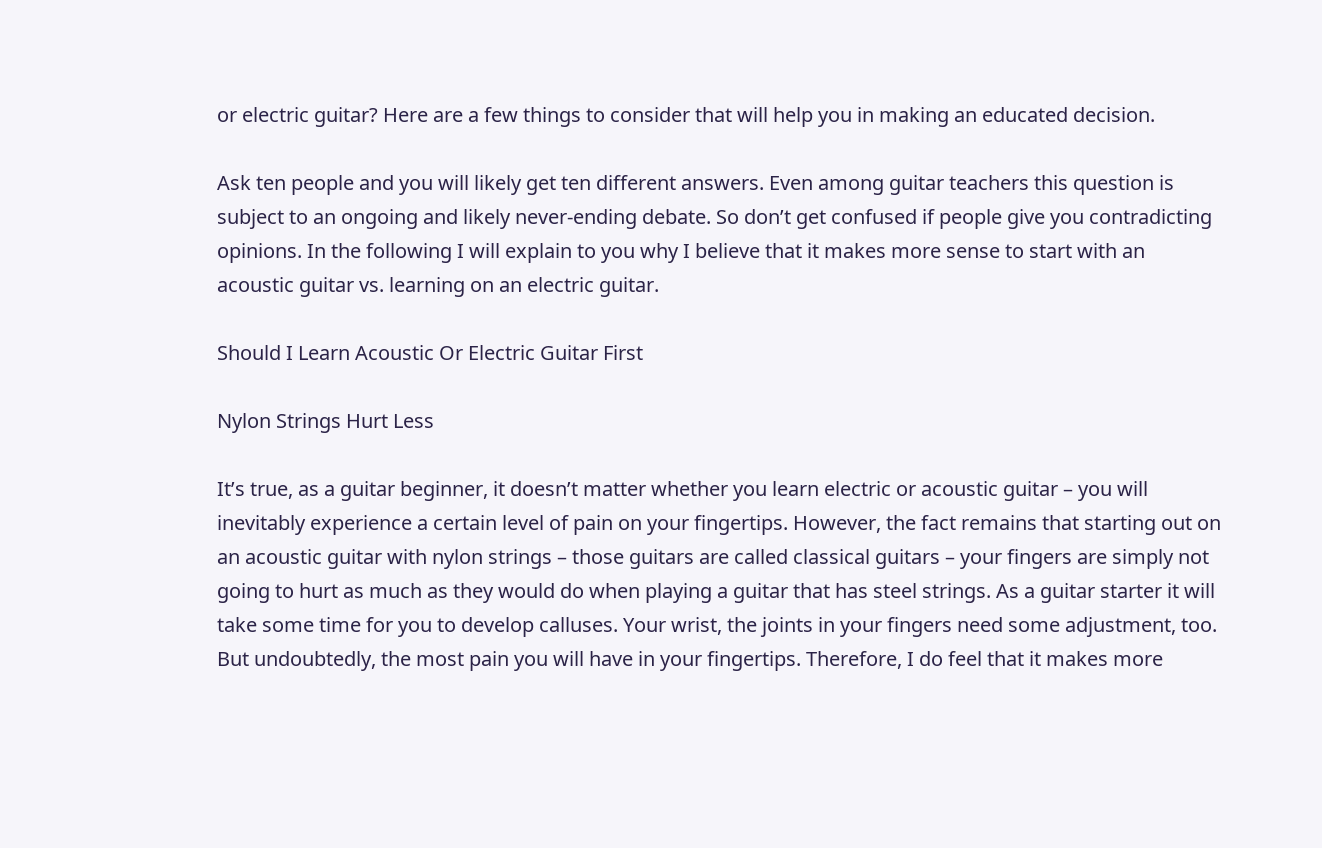or electric guitar? Here are a few things to consider that will help you in making an educated decision.

Ask ten people and you will likely get ten different answers. Even among guitar teachers this question is subject to an ongoing and likely never-ending debate. So don’t get confused if people give you contradicting opinions. In the following I will explain to you why I believe that it makes more sense to start with an acoustic guitar vs. learning on an electric guitar.

Should I Learn Acoustic Or Electric Guitar First

Nylon Strings Hurt Less

It’s true, as a guitar beginner, it doesn’t matter whether you learn electric or acoustic guitar – you will inevitably experience a certain level of pain on your fingertips. However, the fact remains that starting out on an acoustic guitar with nylon strings – those guitars are called classical guitars – your fingers are simply not going to hurt as much as they would do when playing a guitar that has steel strings. As a guitar starter it will take some time for you to develop calluses. Your wrist, the joints in your fingers need some adjustment, too. But undoubtedly, the most pain you will have in your fingertips. Therefore, I do feel that it makes more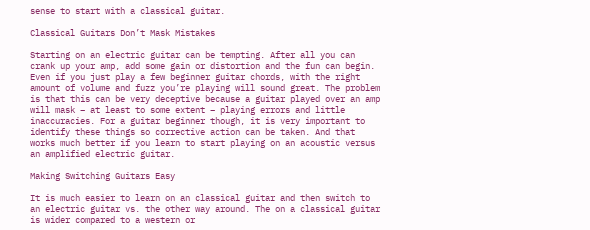sense to start with a classical guitar.

Classical Guitars Don’t Mask Mistakes

Starting on an electric guitar can be tempting. After all you can crank up your amp, add some gain or distortion and the fun can begin. Even if you just play a few beginner guitar chords, with the right amount of volume and fuzz you’re playing will sound great. The problem is that this can be very deceptive because a guitar played over an amp will mask – at least to some extent – playing errors and little inaccuracies. For a guitar beginner though, it is very important to identify these things so corrective action can be taken. And that works much better if you learn to start playing on an acoustic versus an amplified electric guitar.

Making Switching Guitars Easy

It is much easier to learn on an classical guitar and then switch to an electric guitar vs. the other way around. The on a classical guitar is wider compared to a western or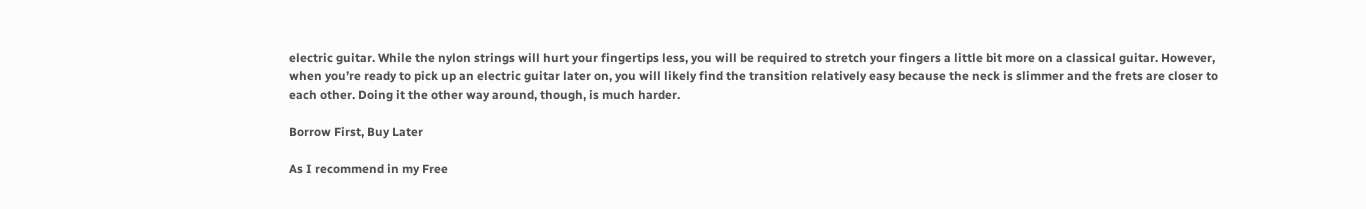electric guitar. While the nylon strings will hurt your fingertips less, you will be required to stretch your fingers a little bit more on a classical guitar. However, when you’re ready to pick up an electric guitar later on, you will likely find the transition relatively easy because the neck is slimmer and the frets are closer to each other. Doing it the other way around, though, is much harder.

Borrow First, Buy Later

As I recommend in my Free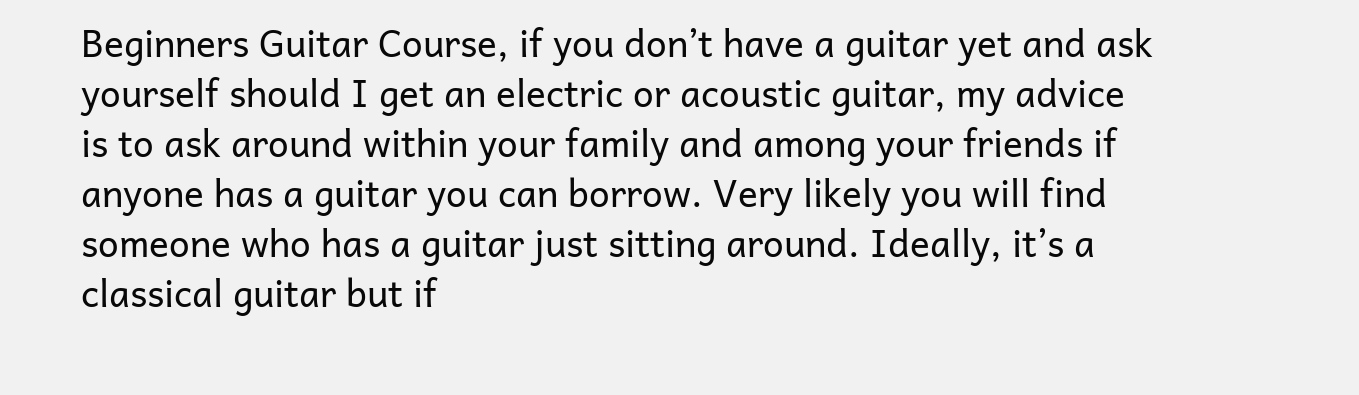Beginners Guitar Course, if you don’t have a guitar yet and ask yourself should I get an electric or acoustic guitar, my advice is to ask around within your family and among your friends if anyone has a guitar you can borrow. Very likely you will find someone who has a guitar just sitting around. Ideally, it’s a classical guitar but if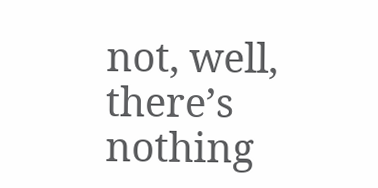not, well, there’s nothing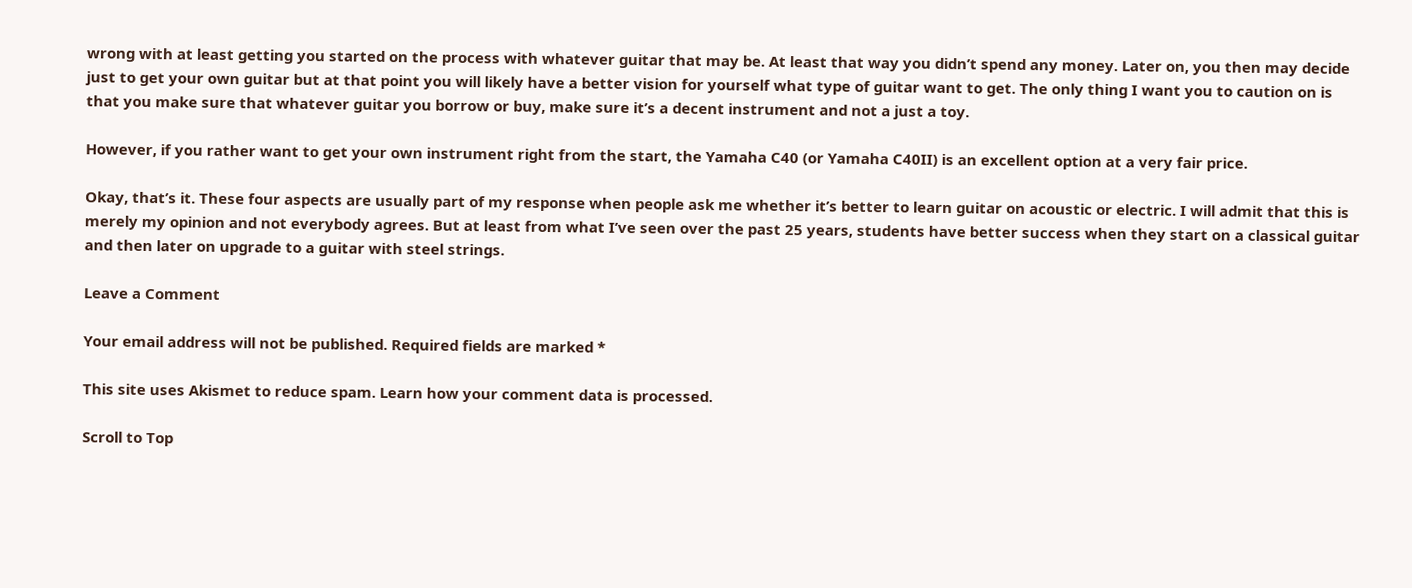wrong with at least getting you started on the process with whatever guitar that may be. At least that way you didn’t spend any money. Later on, you then may decide just to get your own guitar but at that point you will likely have a better vision for yourself what type of guitar want to get. The only thing I want you to caution on is that you make sure that whatever guitar you borrow or buy, make sure it’s a decent instrument and not a just a toy.

However, if you rather want to get your own instrument right from the start, the Yamaha C40 (or Yamaha C40II) is an excellent option at a very fair price.

Okay, that’s it. These four aspects are usually part of my response when people ask me whether it’s better to learn guitar on acoustic or electric. I will admit that this is merely my opinion and not everybody agrees. But at least from what I’ve seen over the past 25 years, students have better success when they start on a classical guitar and then later on upgrade to a guitar with steel strings.

Leave a Comment

Your email address will not be published. Required fields are marked *

This site uses Akismet to reduce spam. Learn how your comment data is processed.

Scroll to Top